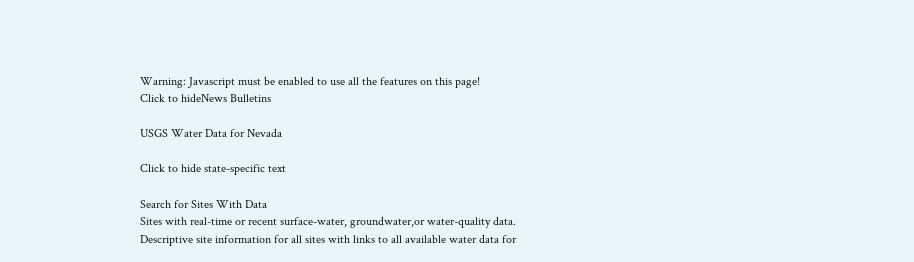Warning: Javascript must be enabled to use all the features on this page!
Click to hideNews Bulletins

USGS Water Data for Nevada

Click to hide state-specific text

Search for Sites With Data
Sites with real-time or recent surface-water, groundwater,or water-quality data.
Descriptive site information for all sites with links to all available water data for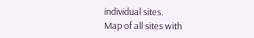individual sites.
Map of all sites with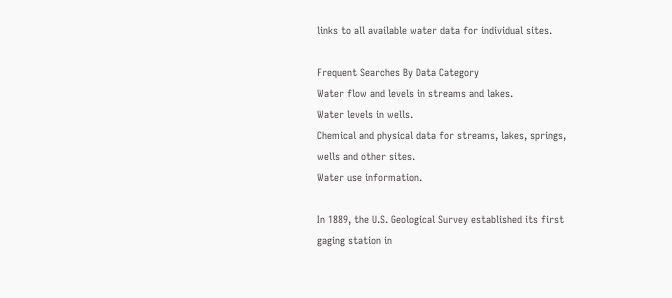links to all available water data for individual sites.

Frequent Searches By Data Category
Water flow and levels in streams and lakes.
Water levels in wells.
Chemical and physical data for streams, lakes, springs, wells and other sites.
Water use information.

In 1889, the U.S. Geological Survey established its first gaging station in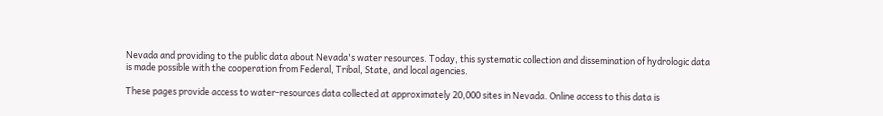Nevada and providing to the public data about Nevada's water resources. Today, this systematic collection and dissemination of hydrologic data is made possible with the cooperation from Federal, Tribal, State, and local agencies.

These pages provide access to water-resources data collected at approximately 20,000 sites in Nevada. Online access to this data is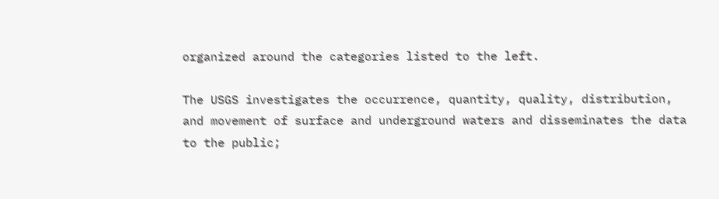organized around the categories listed to the left.

The USGS investigates the occurrence, quantity, quality, distribution, and movement of surface and underground waters and disseminates the data to the public;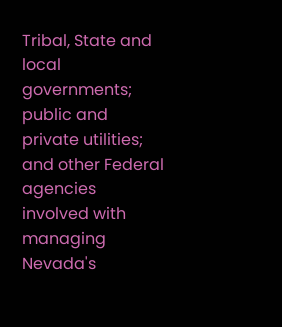Tribal, State and local governments; public and private utilities; and other Federal agencies involved with managing Nevada's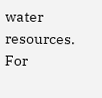water resources. For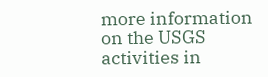more information on the USGS activities in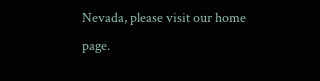Nevada, please visit our home page.